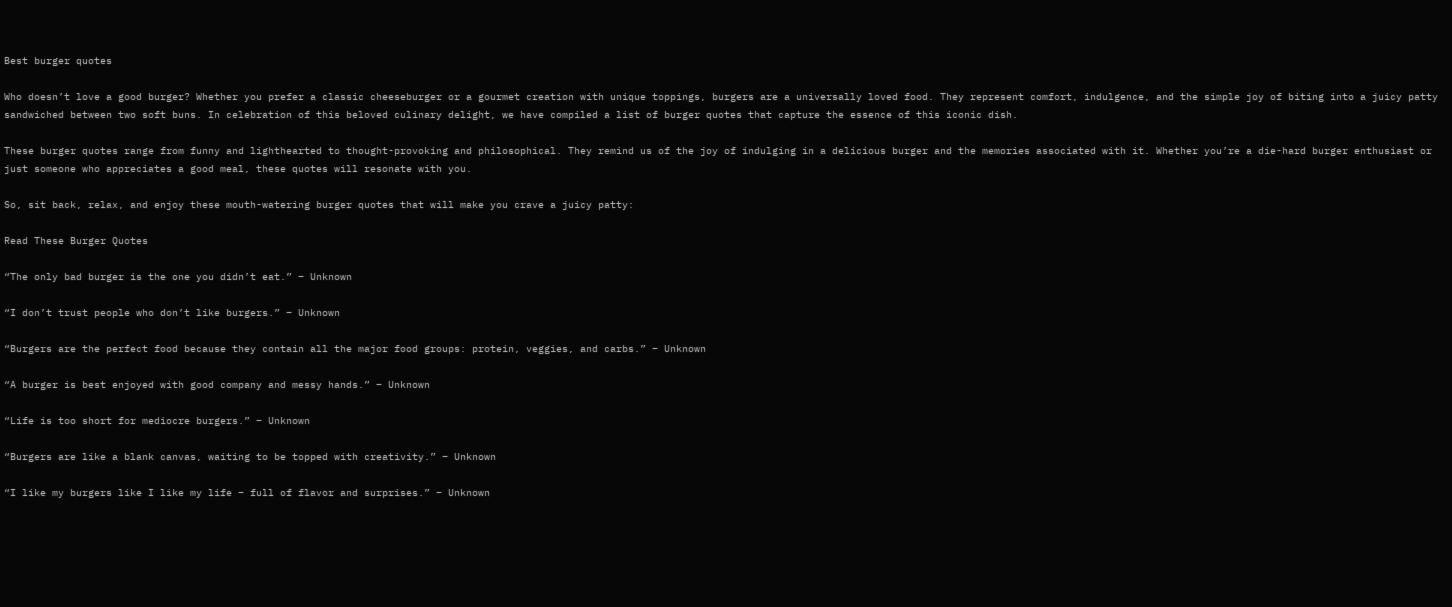Best burger quotes

Who doesn’t love a good burger? Whether you prefer a classic cheeseburger or a gourmet creation with unique toppings, burgers are a universally loved food. They represent comfort, indulgence, and the simple joy of biting into a juicy patty sandwiched between two soft buns. In celebration of this beloved culinary delight, we have compiled a list of burger quotes that capture the essence of this iconic dish.

These burger quotes range from funny and lighthearted to thought-provoking and philosophical. They remind us of the joy of indulging in a delicious burger and the memories associated with it. Whether you’re a die-hard burger enthusiast or just someone who appreciates a good meal, these quotes will resonate with you.

So, sit back, relax, and enjoy these mouth-watering burger quotes that will make you crave a juicy patty:

Read These Burger Quotes

“The only bad burger is the one you didn’t eat.” – Unknown

“I don’t trust people who don’t like burgers.” – Unknown

“Burgers are the perfect food because they contain all the major food groups: protein, veggies, and carbs.” – Unknown

“A burger is best enjoyed with good company and messy hands.” – Unknown

“Life is too short for mediocre burgers.” – Unknown

“Burgers are like a blank canvas, waiting to be topped with creativity.” – Unknown

“I like my burgers like I like my life – full of flavor and surprises.” – Unknown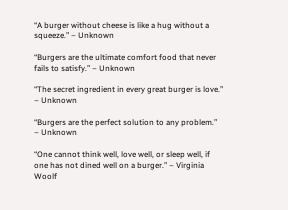“A burger without cheese is like a hug without a squeeze.” – Unknown

“Burgers are the ultimate comfort food that never fails to satisfy.” – Unknown

“The secret ingredient in every great burger is love.” – Unknown

“Burgers are the perfect solution to any problem.” – Unknown

“One cannot think well, love well, or sleep well, if one has not dined well on a burger.” – Virginia Woolf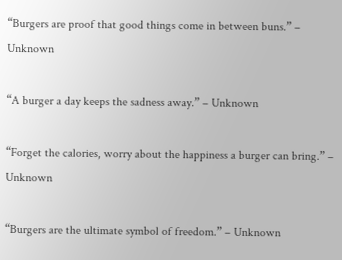“Burgers are proof that good things come in between buns.” – Unknown

“A burger a day keeps the sadness away.” – Unknown

“Forget the calories, worry about the happiness a burger can bring.” – Unknown

“Burgers are the ultimate symbol of freedom.” – Unknown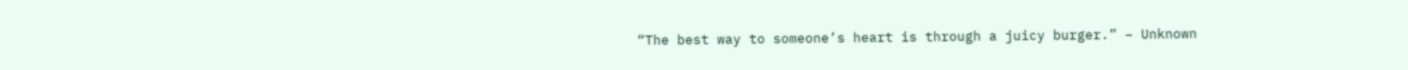“The best way to someone’s heart is through a juicy burger.” – Unknown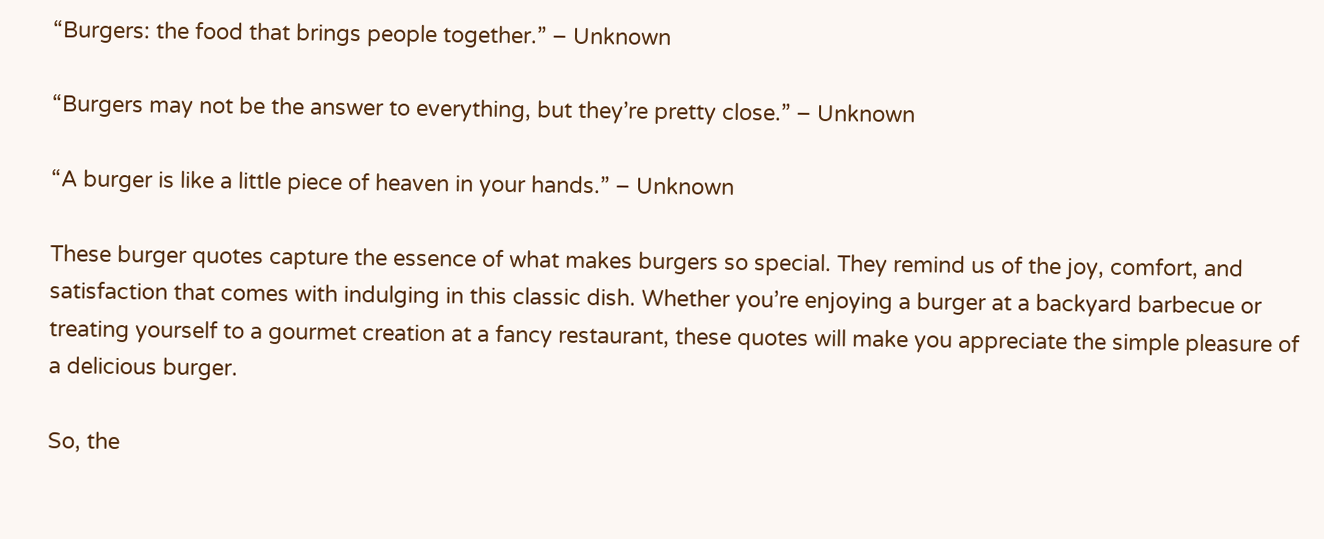“Burgers: the food that brings people together.” – Unknown

“Burgers may not be the answer to everything, but they’re pretty close.” – Unknown

“A burger is like a little piece of heaven in your hands.” – Unknown

These burger quotes capture the essence of what makes burgers so special. They remind us of the joy, comfort, and satisfaction that comes with indulging in this classic dish. Whether you’re enjoying a burger at a backyard barbecue or treating yourself to a gourmet creation at a fancy restaurant, these quotes will make you appreciate the simple pleasure of a delicious burger.

So, the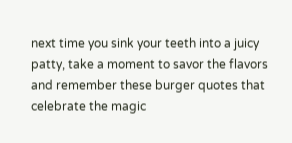next time you sink your teeth into a juicy patty, take a moment to savor the flavors and remember these burger quotes that celebrate the magic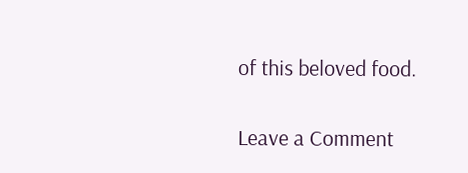of this beloved food.

Leave a Comment